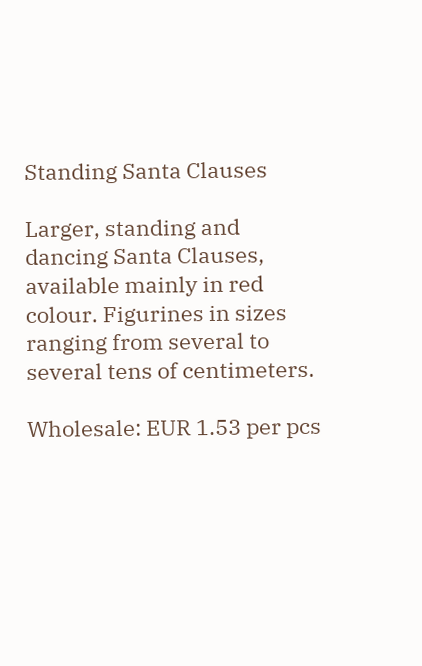Standing Santa Clauses

Larger, standing and dancing Santa Clauses, available mainly in red colour. Figurines in sizes ranging from several to several tens of centimeters.

Wholesale: EUR 1.53 per pcs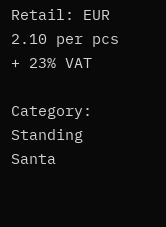Retail: EUR 2.10 per pcs
+ 23% VAT

Category: Standing Santa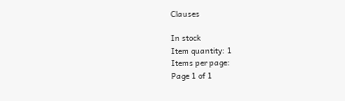Clauses

In stock
Item quantity: 1
Items per page:
Page 1 of 1